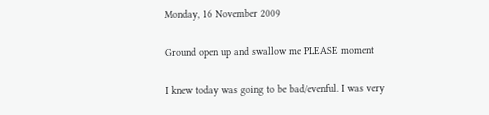Monday, 16 November 2009

Ground open up and swallow me PLEASE moment

I knew today was going to be bad/evenful. I was very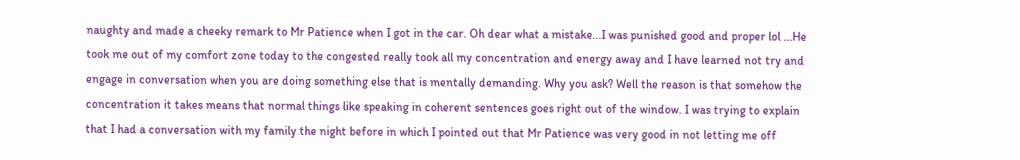naughty and made a cheeky remark to Mr Patience when I got in the car. Oh dear what a mistake...I was punished good and proper lol ...He took me out of my comfort zone today to the congested really took all my concentration and energy away and I have learned not try and engage in conversation when you are doing something else that is mentally demanding. Why you ask? Well the reason is that somehow the concentration it takes means that normal things like speaking in coherent sentences goes right out of the window. I was trying to explain that I had a conversation with my family the night before in which I pointed out that Mr Patience was very good in not letting me off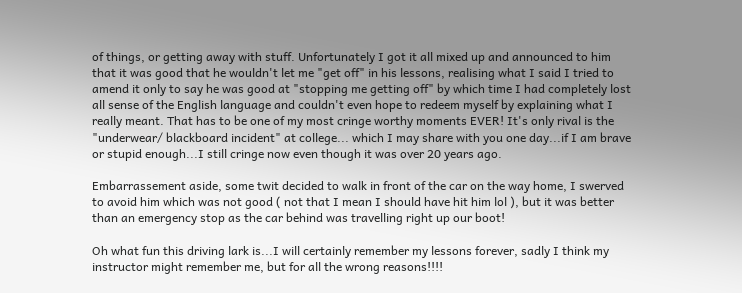of things, or getting away with stuff. Unfortunately I got it all mixed up and announced to him that it was good that he wouldn't let me "get off" in his lessons, realising what I said I tried to amend it only to say he was good at "stopping me getting off" by which time I had completely lost all sense of the English language and couldn't even hope to redeem myself by explaining what I really meant. That has to be one of my most cringe worthy moments EVER! It's only rival is the "underwear/ blackboard incident" at college... which I may share with you one day...if I am brave or stupid enough...I still cringe now even though it was over 20 years ago.

Embarrassement aside, some twit decided to walk in front of the car on the way home, I swerved to avoid him which was not good ( not that I mean I should have hit him lol ), but it was better than an emergency stop as the car behind was travelling right up our boot!

Oh what fun this driving lark is...I will certainly remember my lessons forever, sadly I think my instructor might remember me, but for all the wrong reasons!!!!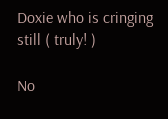Doxie who is cringing still ( truly! )

No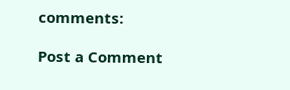comments:

Post a Comment